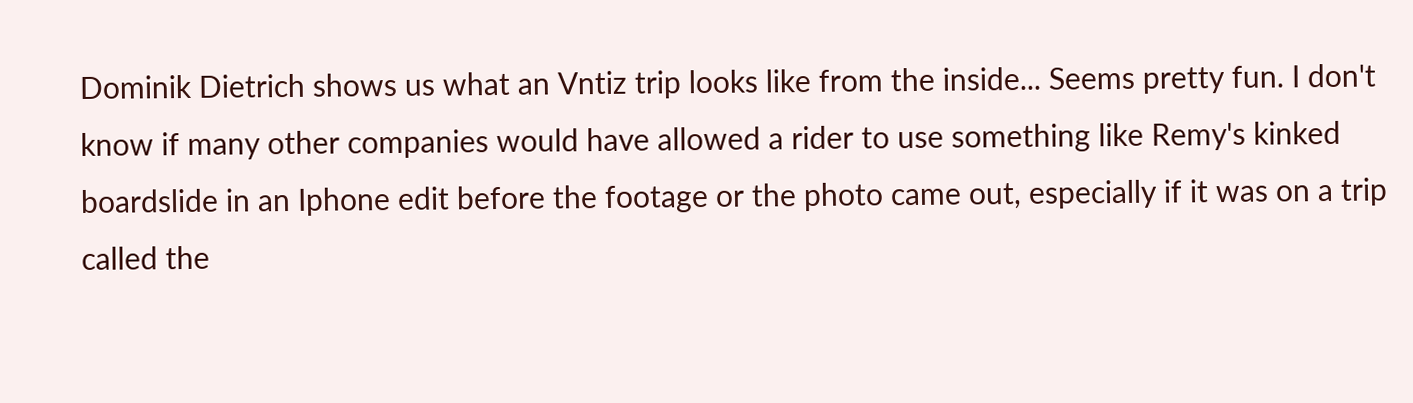Dominik Dietrich shows us what an Vntiz trip looks like from the inside... Seems pretty fun. I don't know if many other companies would have allowed a rider to use something like Remy's kinked boardslide in an Iphone edit before the footage or the photo came out, especially if it was on a trip called the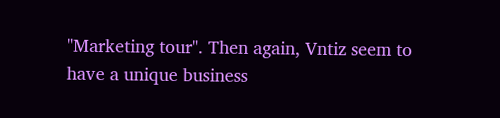"Marketing tour". Then again, Vntiz seem to have a unique business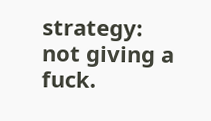strategy: not giving a fuck.